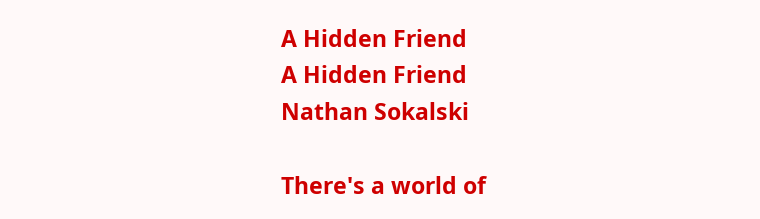A Hidden Friend
A Hidden Friend
Nathan Sokalski

There's a world of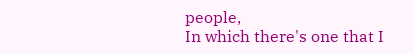people,
In which there's one that I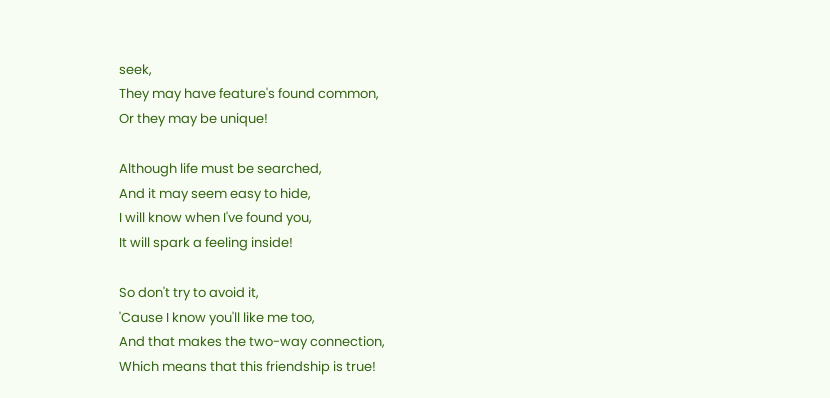seek,
They may have feature's found common,
Or they may be unique!

Although life must be searched,
And it may seem easy to hide,
I will know when I've found you,
It will spark a feeling inside!

So don't try to avoid it,
'Cause I know you'll like me too,
And that makes the two-way connection,
Which means that this friendship is true!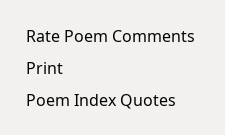Rate Poem Comments Print
Poem Index Quotes